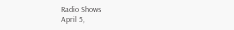Radio Shows
April 5,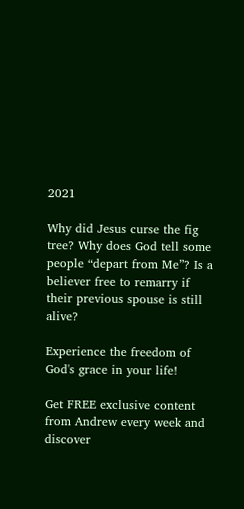2021

Why did Jesus curse the fig tree? Why does God tell some people “depart from Me”? Is a believer free to remarry if their previous spouse is still alive?

Experience the freedom of God's grace in your life!

Get FREE exclusive content from Andrew every week and discover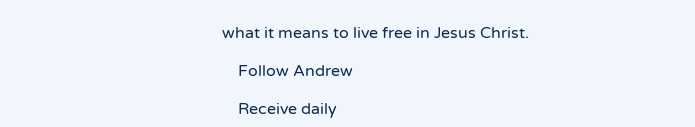what it means to live free in Jesus Christ.

    Follow Andrew

    Receive daily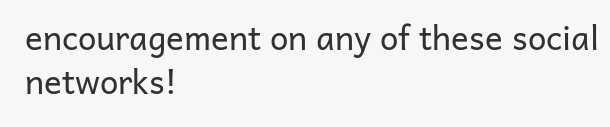encouragement on any of these social networks!